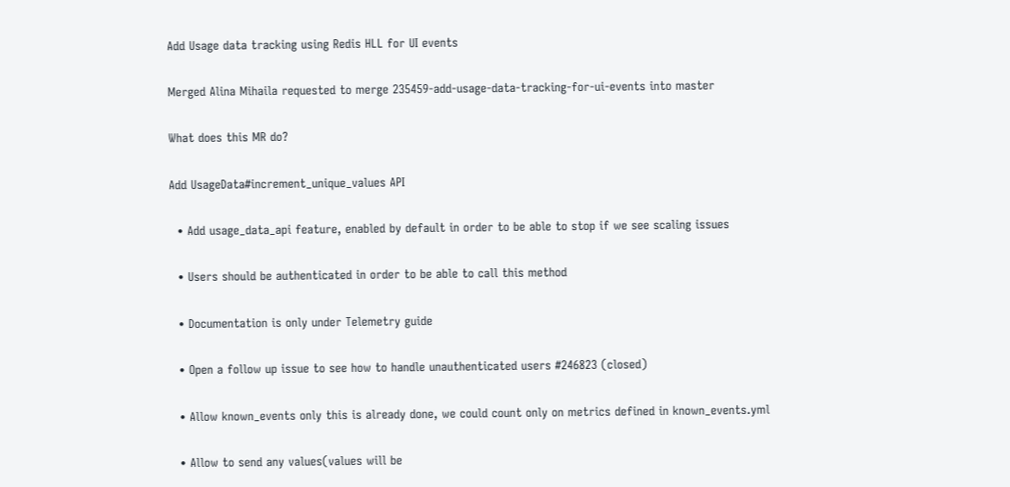Add Usage data tracking using Redis HLL for UI events

Merged Alina Mihaila requested to merge 235459-add-usage-data-tracking-for-ui-events into master

What does this MR do?

Add UsageData#increment_unique_values API

  • Add usage_data_api feature, enabled by default in order to be able to stop if we see scaling issues

  • Users should be authenticated in order to be able to call this method

  • Documentation is only under Telemetry guide

  • Open a follow up issue to see how to handle unauthenticated users #246823 (closed)

  • Allow known_events only this is already done, we could count only on metrics defined in known_events.yml

  • Allow to send any values(values will be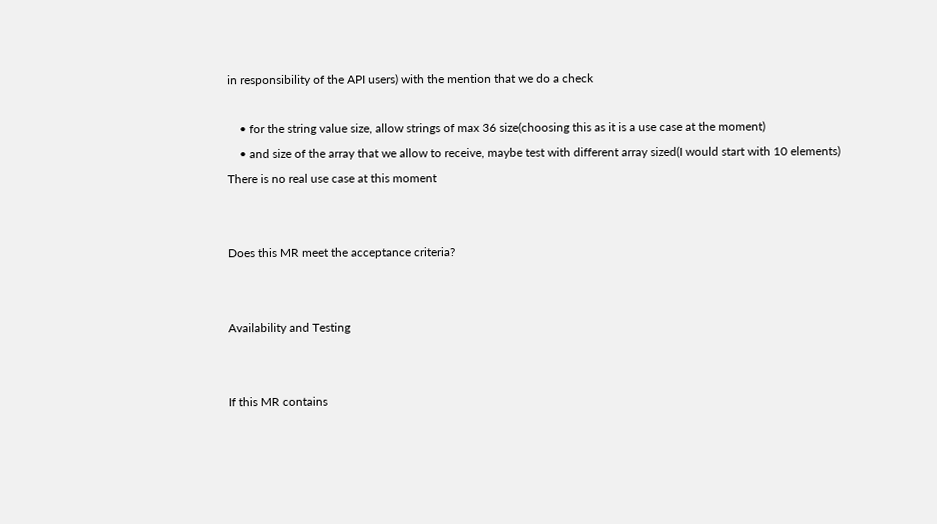in responsibility of the API users) with the mention that we do a check

    • for the string value size, allow strings of max 36 size(choosing this as it is a use case at the moment)
    • and size of the array that we allow to receive, maybe test with different array sized(I would start with 10 elements) There is no real use case at this moment


Does this MR meet the acceptance criteria?


Availability and Testing


If this MR contains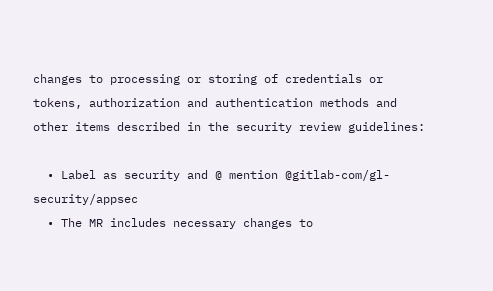changes to processing or storing of credentials or tokens, authorization and authentication methods and other items described in the security review guidelines:

  • Label as security and @ mention @gitlab-com/gl-security/appsec
  • The MR includes necessary changes to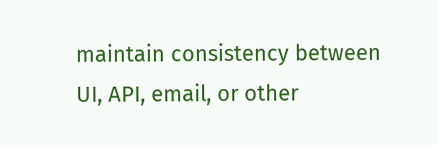maintain consistency between UI, API, email, or other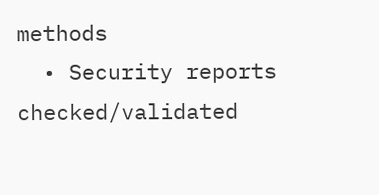methods
  • Security reports checked/validated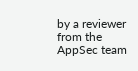by a reviewer from the AppSec team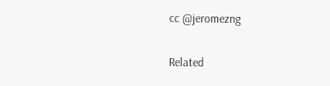cc @jeromezng

Related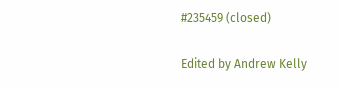#235459 (closed)

Edited by Andrew Kelly